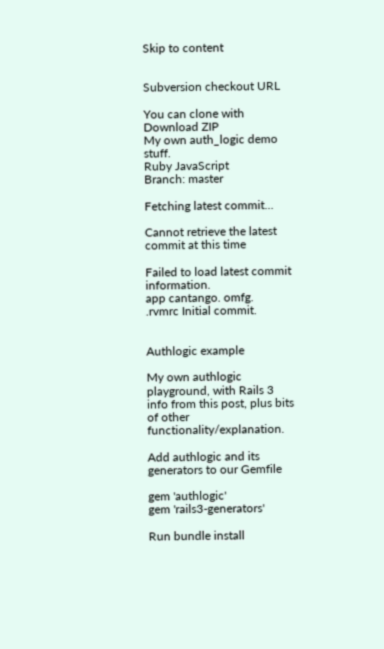Skip to content


Subversion checkout URL

You can clone with
Download ZIP
My own auth_logic demo stuff.
Ruby JavaScript
Branch: master

Fetching latest commit…

Cannot retrieve the latest commit at this time

Failed to load latest commit information.
app cantango. omfg.
.rvmrc Initial commit.


Authlogic example

My own authlogic playground, with Rails 3 info from this post, plus bits of other functionality/explanation.

Add authlogic and its generators to our Gemfile

gem 'authlogic'
gem 'rails3-generators'

Run bundle install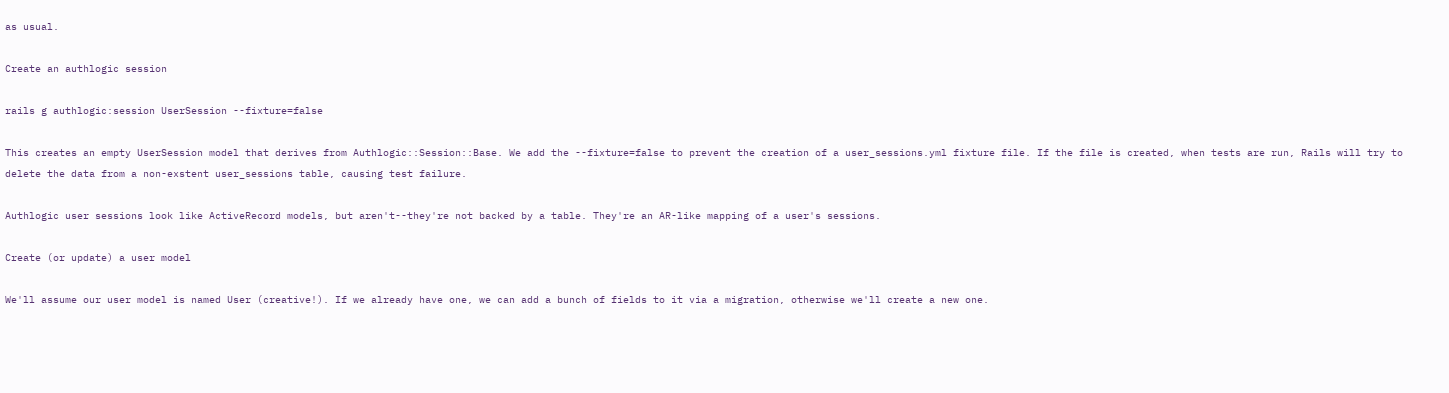as usual.

Create an authlogic session

rails g authlogic:session UserSession --fixture=false

This creates an empty UserSession model that derives from Authlogic::Session::Base. We add the --fixture=false to prevent the creation of a user_sessions.yml fixture file. If the file is created, when tests are run, Rails will try to delete the data from a non-exstent user_sessions table, causing test failure.

Authlogic user sessions look like ActiveRecord models, but aren't--they're not backed by a table. They're an AR-like mapping of a user's sessions.

Create (or update) a user model

We'll assume our user model is named User (creative!). If we already have one, we can add a bunch of fields to it via a migration, otherwise we'll create a new one.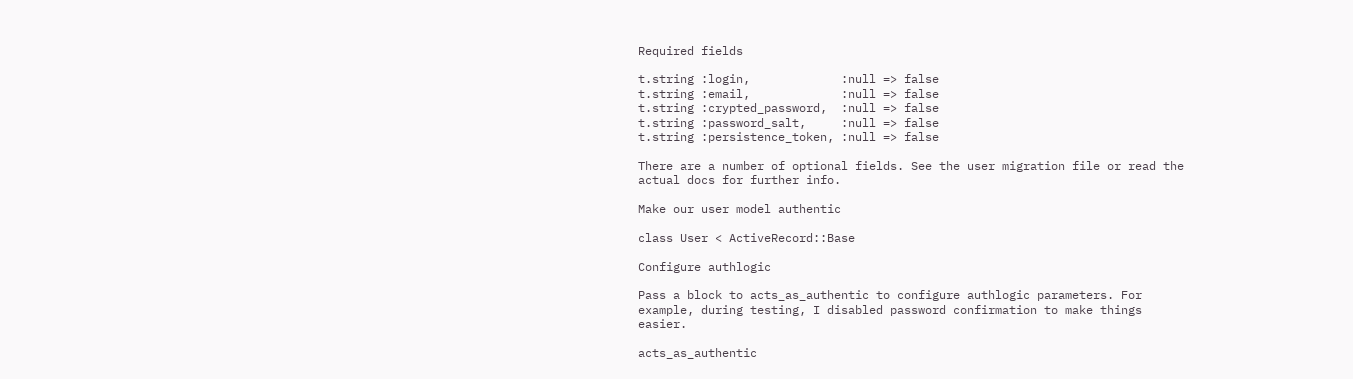Required fields

t.string :login,             :null => false
t.string :email,             :null => false
t.string :crypted_password,  :null => false
t.string :password_salt,     :null => false
t.string :persistence_token, :null => false

There are a number of optional fields. See the user migration file or read the actual docs for further info.

Make our user model authentic

class User < ActiveRecord::Base

Configure authlogic

Pass a block to acts_as_authentic to configure authlogic parameters. For example, during testing, I disabled password confirmation to make things easier.

acts_as_authentic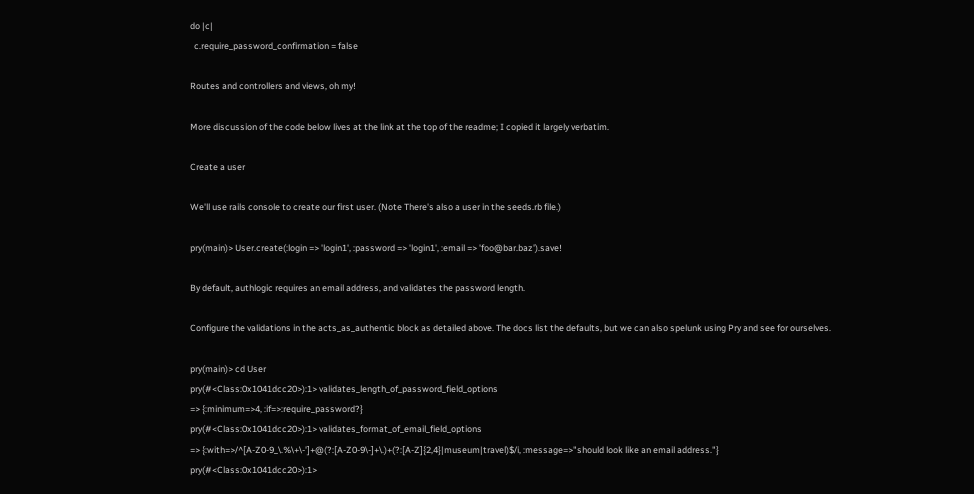do |c|
  c.require_password_confirmation = false

Routes and controllers and views, oh my!

More discussion of the code below lives at the link at the top of the readme; I copied it largely verbatim.

Create a user

We'll use rails console to create our first user. (Note There's also a user in the seeds.rb file.)

pry(main)> User.create(:login => 'login1', :password => 'login1', :email => 'foo@bar.baz').save!

By default, authlogic requires an email address, and validates the password length.

Configure the validations in the acts_as_authentic block as detailed above. The docs list the defaults, but we can also spelunk using Pry and see for ourselves.

pry(main)> cd User
pry(#<Class:0x1041dcc20>):1> validates_length_of_password_field_options
=> {:minimum=>4, :if=>:require_password?}
pry(#<Class:0x1041dcc20>):1> validates_format_of_email_field_options
=> {:with=>/^[A-Z0-9_\.%\+\-']+@(?:[A-Z0-9\-]+\.)+(?:[A-Z]{2,4}|museum|travel)$/i, :message=>"should look like an email address."}
pry(#<Class:0x1041dcc20>):1>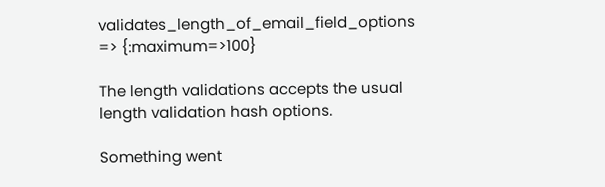validates_length_of_email_field_options
=> {:maximum=>100}

The length validations accepts the usual length validation hash options.

Something went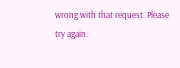wrong with that request. Please try again.